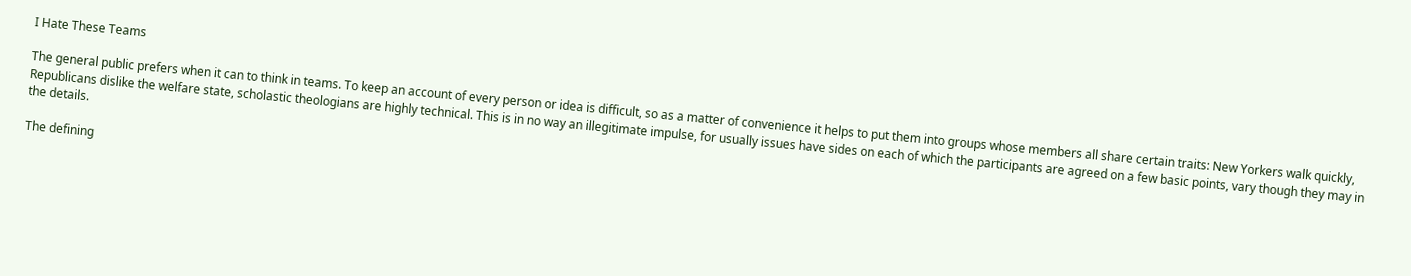I Hate These Teams

The general public prefers when it can to think in teams. To keep an account of every person or idea is difficult, so as a matter of convenience it helps to put them into groups whose members all share certain traits: New Yorkers walk quickly, Republicans dislike the welfare state, scholastic theologians are highly technical. This is in no way an illegitimate impulse, for usually issues have sides on each of which the participants are agreed on a few basic points, vary though they may in the details.

The defining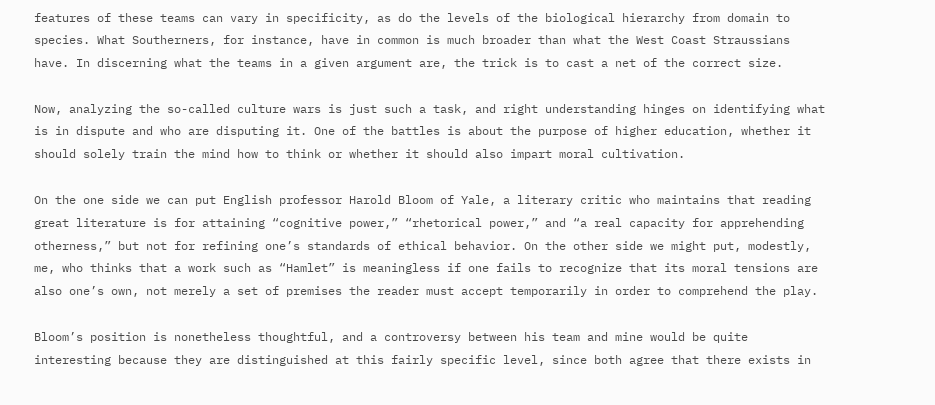features of these teams can vary in specificity, as do the levels of the biological hierarchy from domain to species. What Southerners, for instance, have in common is much broader than what the West Coast Straussians have. In discerning what the teams in a given argument are, the trick is to cast a net of the correct size.

Now, analyzing the so-called culture wars is just such a task, and right understanding hinges on identifying what is in dispute and who are disputing it. One of the battles is about the purpose of higher education, whether it should solely train the mind how to think or whether it should also impart moral cultivation.

On the one side we can put English professor Harold Bloom of Yale, a literary critic who maintains that reading great literature is for attaining “cognitive power,” “rhetorical power,” and “a real capacity for apprehending otherness,” but not for refining one’s standards of ethical behavior. On the other side we might put, modestly, me, who thinks that a work such as “Hamlet” is meaningless if one fails to recognize that its moral tensions are also one’s own, not merely a set of premises the reader must accept temporarily in order to comprehend the play.

Bloom’s position is nonetheless thoughtful, and a controversy between his team and mine would be quite interesting because they are distinguished at this fairly specific level, since both agree that there exists in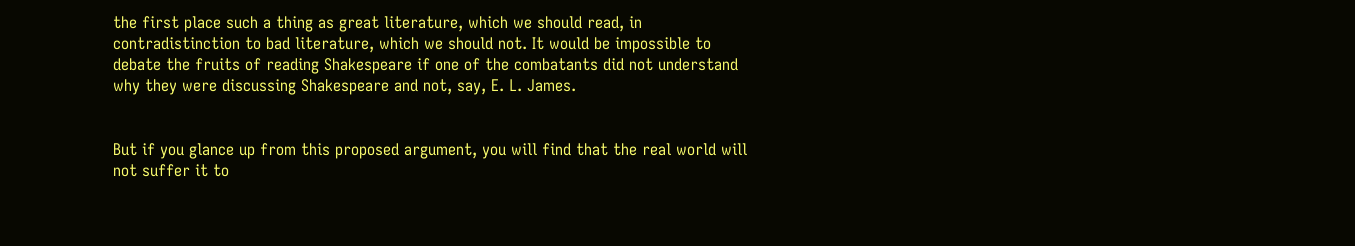the first place such a thing as great literature, which we should read, in contradistinction to bad literature, which we should not. It would be impossible to debate the fruits of reading Shakespeare if one of the combatants did not understand why they were discussing Shakespeare and not, say, E. L. James.


But if you glance up from this proposed argument, you will find that the real world will not suffer it to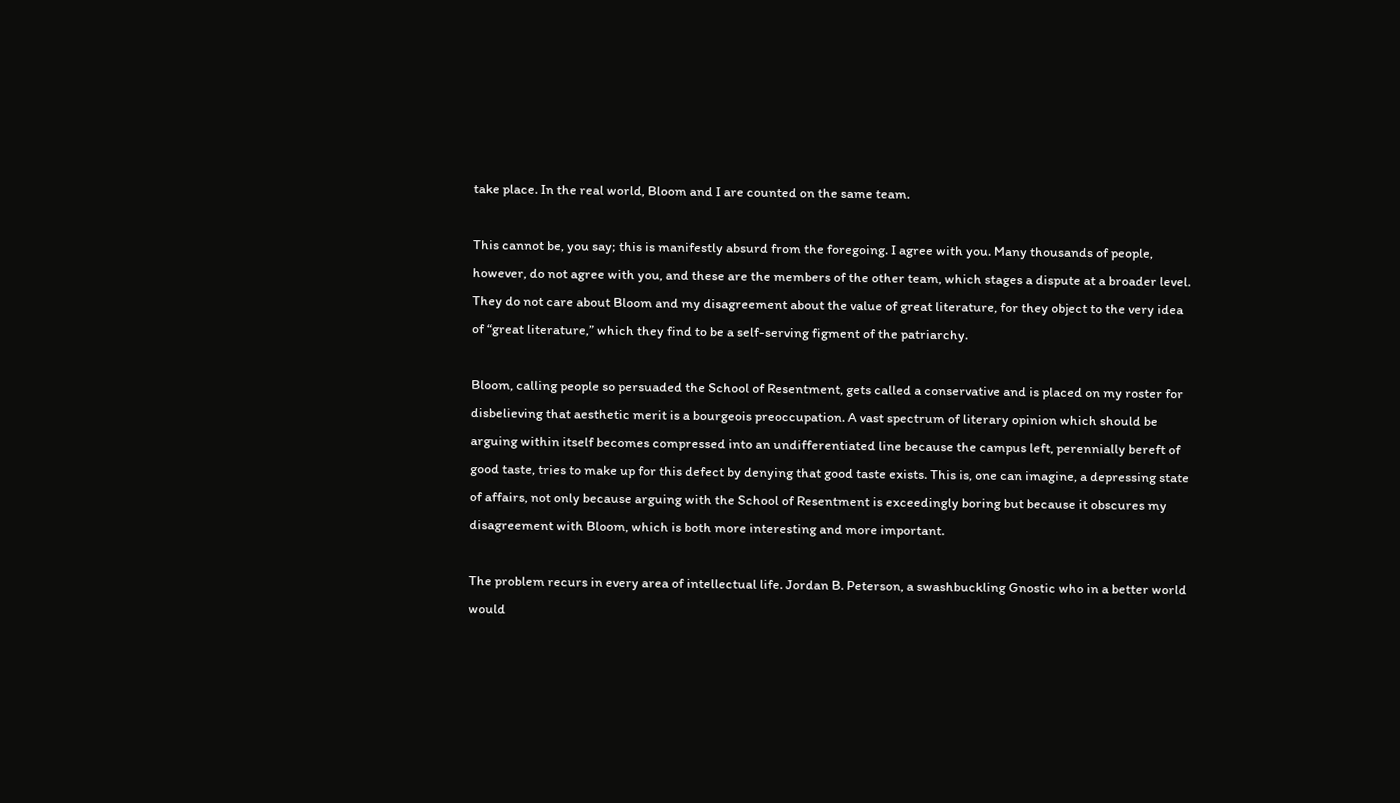take place. In the real world, Bloom and I are counted on the same team.

This cannot be, you say; this is manifestly absurd from the foregoing. I agree with you. Many thousands of people, however, do not agree with you, and these are the members of the other team, which stages a dispute at a broader level. They do not care about Bloom and my disagreement about the value of great literature, for they object to the very idea of “great literature,” which they find to be a self-serving figment of the patriarchy.

Bloom, calling people so persuaded the School of Resentment, gets called a conservative and is placed on my roster for disbelieving that aesthetic merit is a bourgeois preoccupation. A vast spectrum of literary opinion which should be arguing within itself becomes compressed into an undifferentiated line because the campus left, perennially bereft of good taste, tries to make up for this defect by denying that good taste exists. This is, one can imagine, a depressing state of affairs, not only because arguing with the School of Resentment is exceedingly boring but because it obscures my disagreement with Bloom, which is both more interesting and more important.

The problem recurs in every area of intellectual life. Jordan B. Peterson, a swashbuckling Gnostic who in a better world would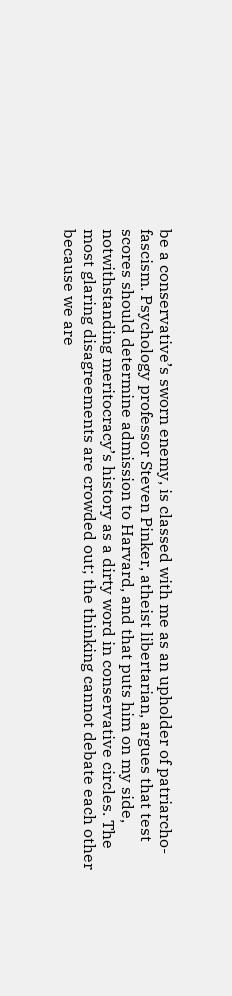be a conservative’s sworn enemy, is classed with me as an upholder of patriarcho-fascism. Psychology professor Steven Pinker, atheist libertarian, argues that test scores should determine admission to Harvard, and that puts him on my side, notwithstanding meritocracy’s history as a dirty word in conservative circles. The most glaring disagreements are crowded out; the thinking cannot debate each other because we are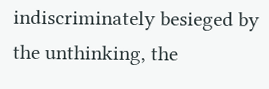indiscriminately besieged by the unthinking, the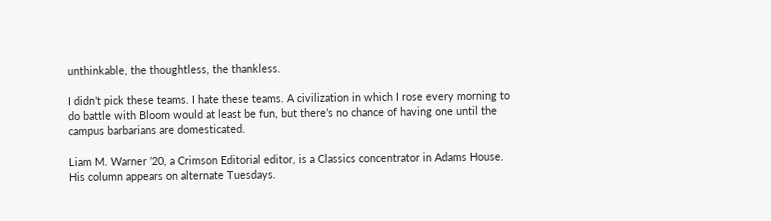unthinkable, the thoughtless, the thankless.

I didn’t pick these teams. I hate these teams. A civilization in which I rose every morning to do battle with Bloom would at least be fun, but there’s no chance of having one until the campus barbarians are domesticated.

Liam M. Warner ’20, a Crimson Editorial editor, is a Classics concentrator in Adams House. His column appears on alternate Tuesdays.